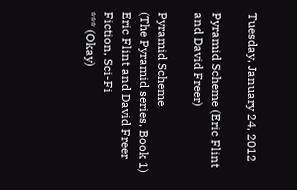Tuesday, January 24, 2012

Pyramid Scheme (Eric Flint and David Freer)

Pyramid Scheme
(The Pyramid series, Book 1)
Eric Flint and David Freer
Fiction, Sci-Fi
*** (Okay)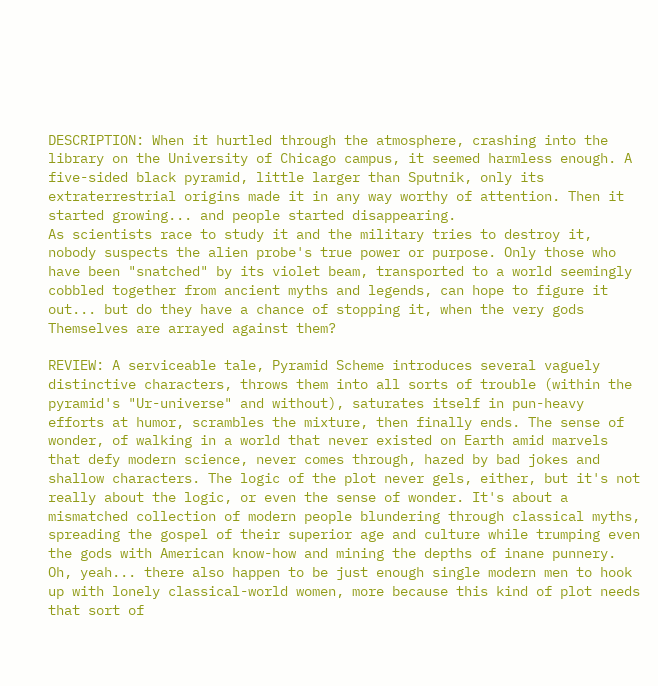DESCRIPTION: When it hurtled through the atmosphere, crashing into the library on the University of Chicago campus, it seemed harmless enough. A five-sided black pyramid, little larger than Sputnik, only its extraterrestrial origins made it in any way worthy of attention. Then it started growing... and people started disappearing.
As scientists race to study it and the military tries to destroy it, nobody suspects the alien probe's true power or purpose. Only those who have been "snatched" by its violet beam, transported to a world seemingly cobbled together from ancient myths and legends, can hope to figure it out... but do they have a chance of stopping it, when the very gods Themselves are arrayed against them?

REVIEW: A serviceable tale, Pyramid Scheme introduces several vaguely distinctive characters, throws them into all sorts of trouble (within the pyramid's "Ur-universe" and without), saturates itself in pun-heavy efforts at humor, scrambles the mixture, then finally ends. The sense of wonder, of walking in a world that never existed on Earth amid marvels that defy modern science, never comes through, hazed by bad jokes and shallow characters. The logic of the plot never gels, either, but it's not really about the logic, or even the sense of wonder. It's about a mismatched collection of modern people blundering through classical myths, spreading the gospel of their superior age and culture while trumping even the gods with American know-how and mining the depths of inane punnery. Oh, yeah... there also happen to be just enough single modern men to hook up with lonely classical-world women, more because this kind of plot needs that sort of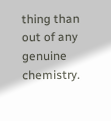thing than out of any genuine chemistry.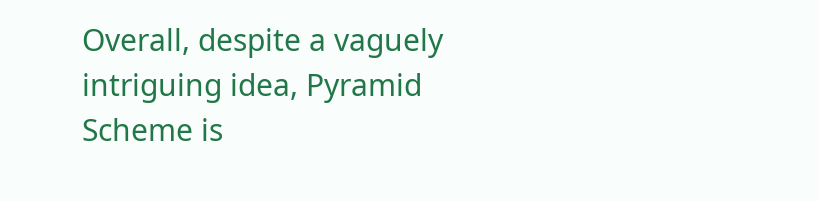Overall, despite a vaguely intriguing idea, Pyramid Scheme is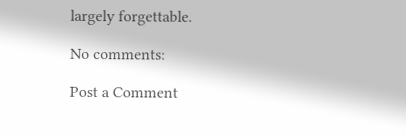largely forgettable.

No comments:

Post a Comment